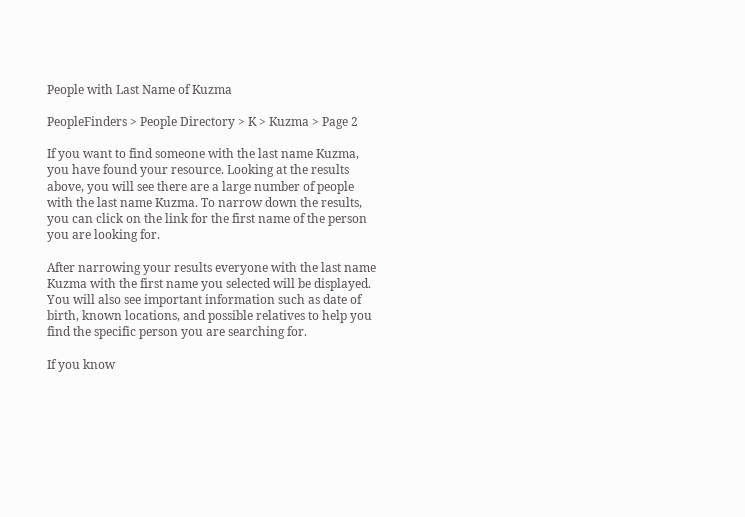People with Last Name of Kuzma

PeopleFinders > People Directory > K > Kuzma > Page 2

If you want to find someone with the last name Kuzma, you have found your resource. Looking at the results above, you will see there are a large number of people with the last name Kuzma. To narrow down the results, you can click on the link for the first name of the person you are looking for.

After narrowing your results everyone with the last name Kuzma with the first name you selected will be displayed. You will also see important information such as date of birth, known locations, and possible relatives to help you find the specific person you are searching for.

If you know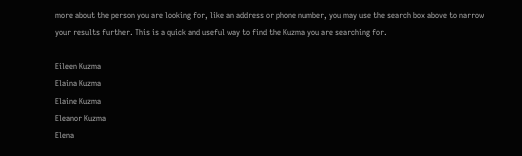more about the person you are looking for, like an address or phone number, you may use the search box above to narrow your results further. This is a quick and useful way to find the Kuzma you are searching for.

Eileen Kuzma
Elaina Kuzma
Elaine Kuzma
Eleanor Kuzma
Elena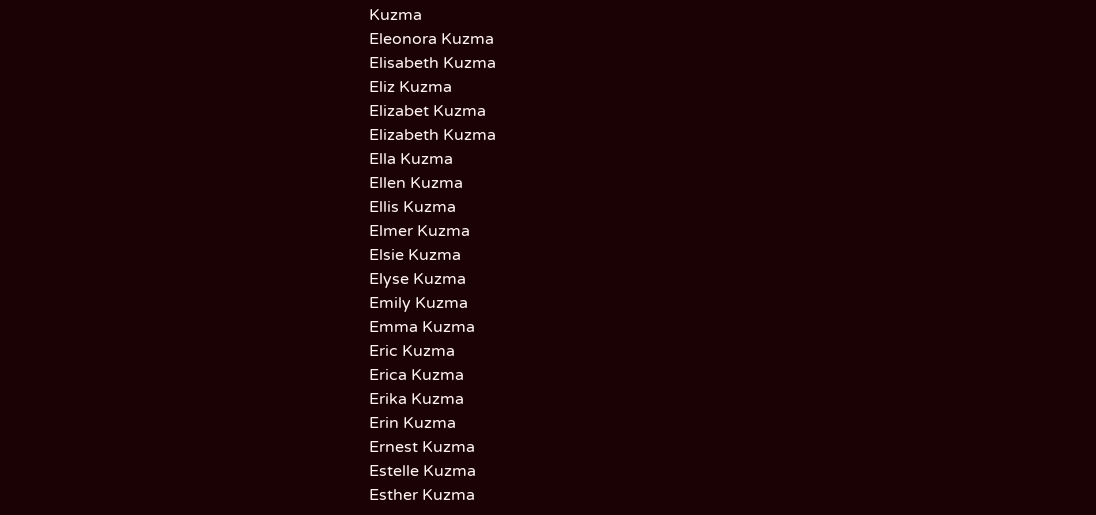Kuzma
Eleonora Kuzma
Elisabeth Kuzma
Eliz Kuzma
Elizabet Kuzma
Elizabeth Kuzma
Ella Kuzma
Ellen Kuzma
Ellis Kuzma
Elmer Kuzma
Elsie Kuzma
Elyse Kuzma
Emily Kuzma
Emma Kuzma
Eric Kuzma
Erica Kuzma
Erika Kuzma
Erin Kuzma
Ernest Kuzma
Estelle Kuzma
Esther Kuzma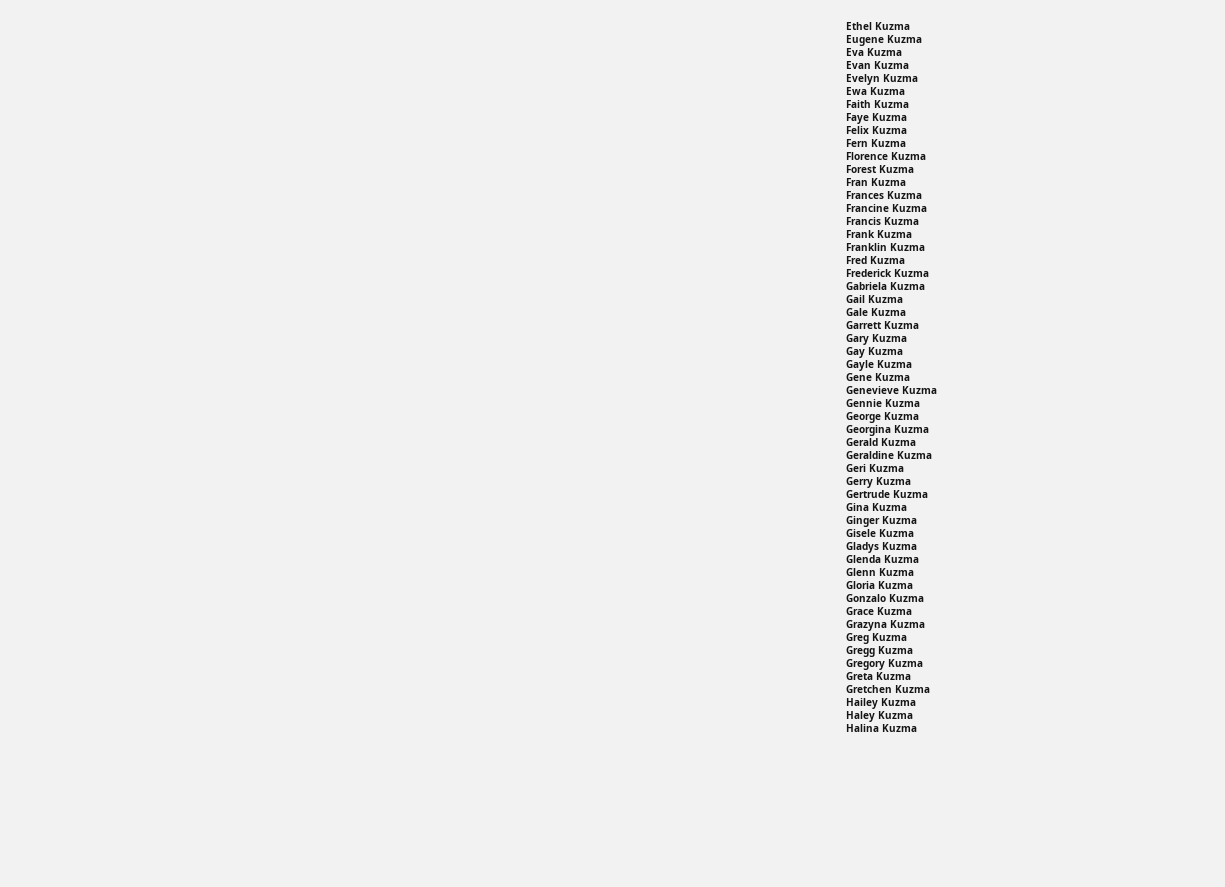Ethel Kuzma
Eugene Kuzma
Eva Kuzma
Evan Kuzma
Evelyn Kuzma
Ewa Kuzma
Faith Kuzma
Faye Kuzma
Felix Kuzma
Fern Kuzma
Florence Kuzma
Forest Kuzma
Fran Kuzma
Frances Kuzma
Francine Kuzma
Francis Kuzma
Frank Kuzma
Franklin Kuzma
Fred Kuzma
Frederick Kuzma
Gabriela Kuzma
Gail Kuzma
Gale Kuzma
Garrett Kuzma
Gary Kuzma
Gay Kuzma
Gayle Kuzma
Gene Kuzma
Genevieve Kuzma
Gennie Kuzma
George Kuzma
Georgina Kuzma
Gerald Kuzma
Geraldine Kuzma
Geri Kuzma
Gerry Kuzma
Gertrude Kuzma
Gina Kuzma
Ginger Kuzma
Gisele Kuzma
Gladys Kuzma
Glenda Kuzma
Glenn Kuzma
Gloria Kuzma
Gonzalo Kuzma
Grace Kuzma
Grazyna Kuzma
Greg Kuzma
Gregg Kuzma
Gregory Kuzma
Greta Kuzma
Gretchen Kuzma
Hailey Kuzma
Haley Kuzma
Halina Kuzma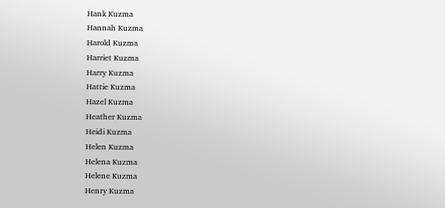Hank Kuzma
Hannah Kuzma
Harold Kuzma
Harriet Kuzma
Harry Kuzma
Hattie Kuzma
Hazel Kuzma
Heather Kuzma
Heidi Kuzma
Helen Kuzma
Helena Kuzma
Helene Kuzma
Henry Kuzma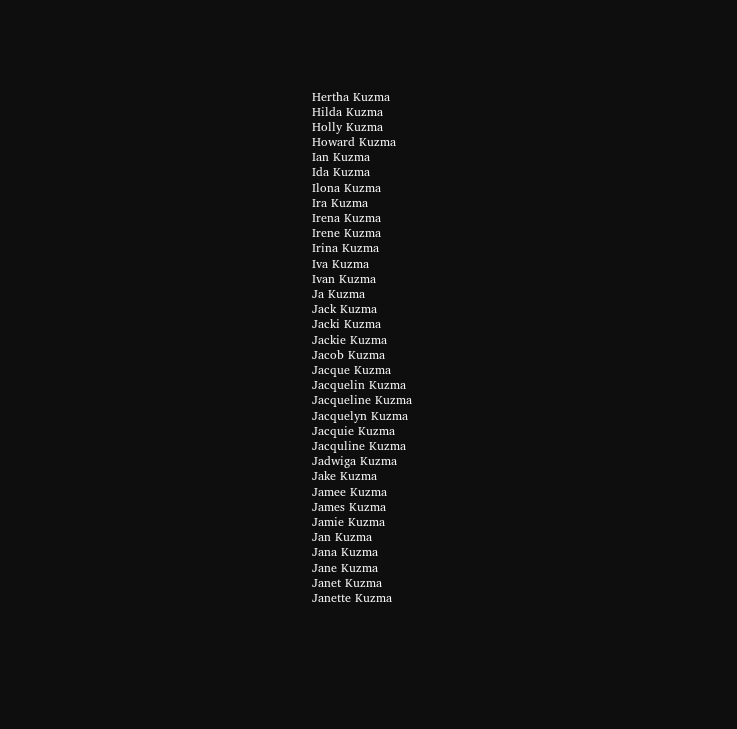Hertha Kuzma
Hilda Kuzma
Holly Kuzma
Howard Kuzma
Ian Kuzma
Ida Kuzma
Ilona Kuzma
Ira Kuzma
Irena Kuzma
Irene Kuzma
Irina Kuzma
Iva Kuzma
Ivan Kuzma
Ja Kuzma
Jack Kuzma
Jacki Kuzma
Jackie Kuzma
Jacob Kuzma
Jacque Kuzma
Jacquelin Kuzma
Jacqueline Kuzma
Jacquelyn Kuzma
Jacquie Kuzma
Jacquline Kuzma
Jadwiga Kuzma
Jake Kuzma
Jamee Kuzma
James Kuzma
Jamie Kuzma
Jan Kuzma
Jana Kuzma
Jane Kuzma
Janet Kuzma
Janette Kuzma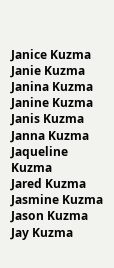Janice Kuzma
Janie Kuzma
Janina Kuzma
Janine Kuzma
Janis Kuzma
Janna Kuzma
Jaqueline Kuzma
Jared Kuzma
Jasmine Kuzma
Jason Kuzma
Jay Kuzma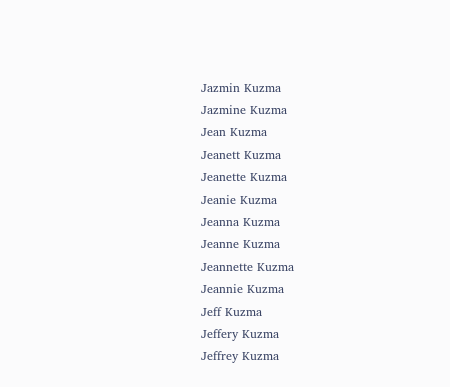Jazmin Kuzma
Jazmine Kuzma
Jean Kuzma
Jeanett Kuzma
Jeanette Kuzma
Jeanie Kuzma
Jeanna Kuzma
Jeanne Kuzma
Jeannette Kuzma
Jeannie Kuzma
Jeff Kuzma
Jeffery Kuzma
Jeffrey Kuzma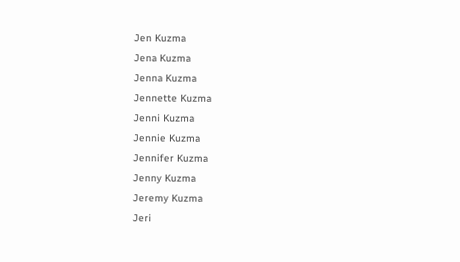Jen Kuzma
Jena Kuzma
Jenna Kuzma
Jennette Kuzma
Jenni Kuzma
Jennie Kuzma
Jennifer Kuzma
Jenny Kuzma
Jeremy Kuzma
Jeri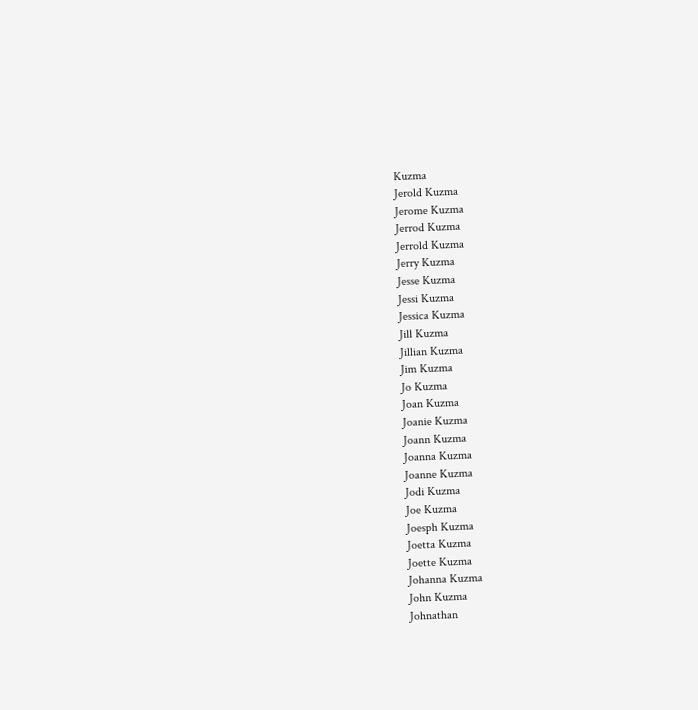Kuzma
Jerold Kuzma
Jerome Kuzma
Jerrod Kuzma
Jerrold Kuzma
Jerry Kuzma
Jesse Kuzma
Jessi Kuzma
Jessica Kuzma
Jill Kuzma
Jillian Kuzma
Jim Kuzma
Jo Kuzma
Joan Kuzma
Joanie Kuzma
Joann Kuzma
Joanna Kuzma
Joanne Kuzma
Jodi Kuzma
Joe Kuzma
Joesph Kuzma
Joetta Kuzma
Joette Kuzma
Johanna Kuzma
John Kuzma
Johnathan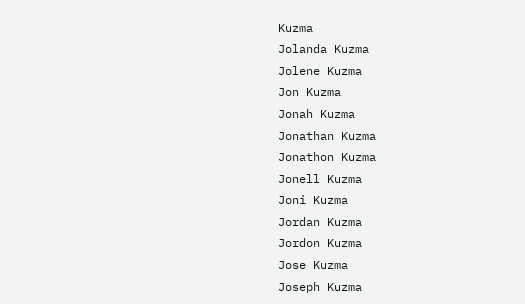Kuzma
Jolanda Kuzma
Jolene Kuzma
Jon Kuzma
Jonah Kuzma
Jonathan Kuzma
Jonathon Kuzma
Jonell Kuzma
Joni Kuzma
Jordan Kuzma
Jordon Kuzma
Jose Kuzma
Joseph Kuzma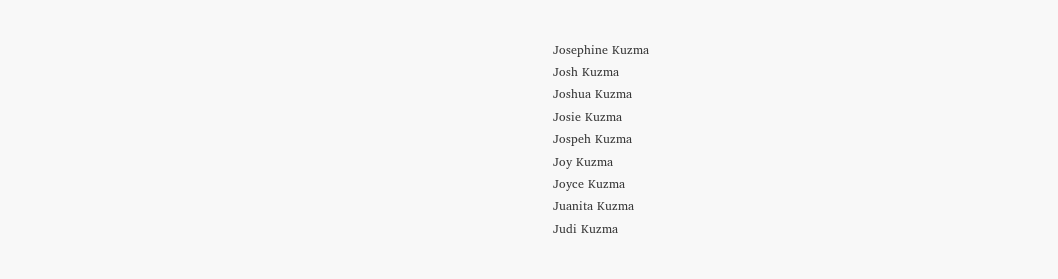Josephine Kuzma
Josh Kuzma
Joshua Kuzma
Josie Kuzma
Jospeh Kuzma
Joy Kuzma
Joyce Kuzma
Juanita Kuzma
Judi Kuzma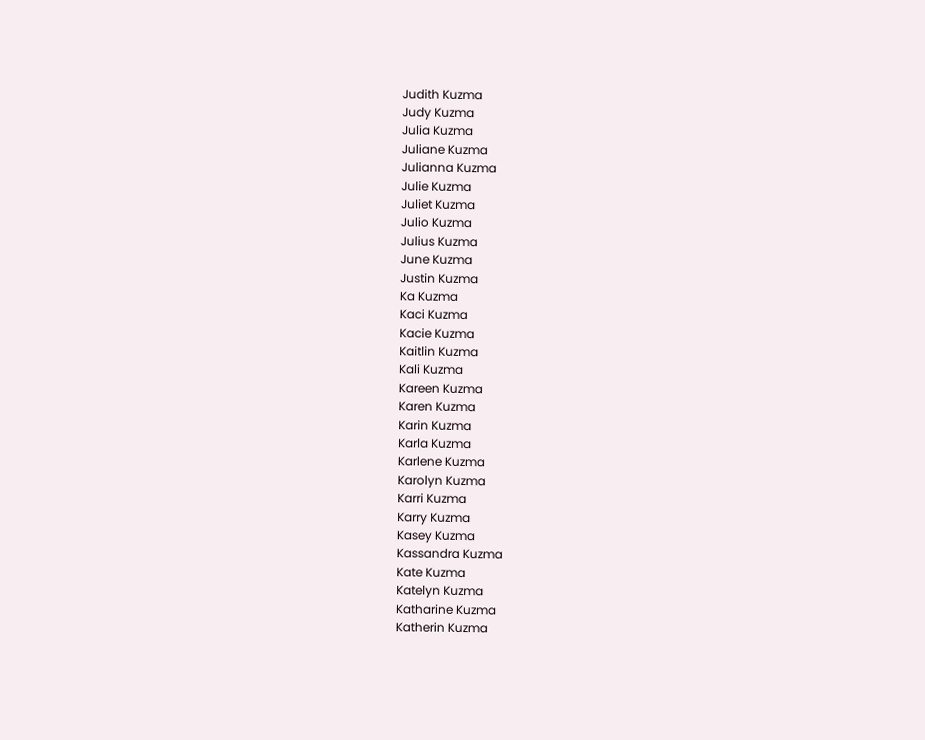Judith Kuzma
Judy Kuzma
Julia Kuzma
Juliane Kuzma
Julianna Kuzma
Julie Kuzma
Juliet Kuzma
Julio Kuzma
Julius Kuzma
June Kuzma
Justin Kuzma
Ka Kuzma
Kaci Kuzma
Kacie Kuzma
Kaitlin Kuzma
Kali Kuzma
Kareen Kuzma
Karen Kuzma
Karin Kuzma
Karla Kuzma
Karlene Kuzma
Karolyn Kuzma
Karri Kuzma
Karry Kuzma
Kasey Kuzma
Kassandra Kuzma
Kate Kuzma
Katelyn Kuzma
Katharine Kuzma
Katherin Kuzma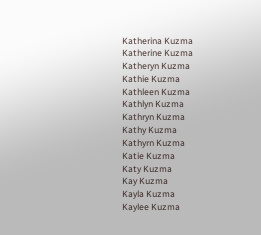Katherina Kuzma
Katherine Kuzma
Katheryn Kuzma
Kathie Kuzma
Kathleen Kuzma
Kathlyn Kuzma
Kathryn Kuzma
Kathy Kuzma
Kathyrn Kuzma
Katie Kuzma
Katy Kuzma
Kay Kuzma
Kayla Kuzma
Kaylee Kuzma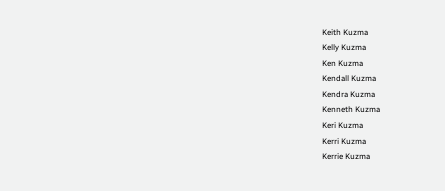Keith Kuzma
Kelly Kuzma
Ken Kuzma
Kendall Kuzma
Kendra Kuzma
Kenneth Kuzma
Keri Kuzma
Kerri Kuzma
Kerrie Kuzma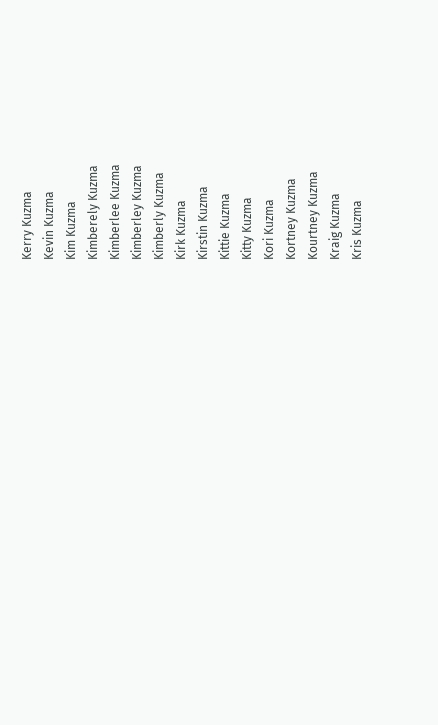Kerry Kuzma
Kevin Kuzma
Kim Kuzma
Kimberely Kuzma
Kimberlee Kuzma
Kimberley Kuzma
Kimberly Kuzma
Kirk Kuzma
Kirstin Kuzma
Kittie Kuzma
Kitty Kuzma
Kori Kuzma
Kortney Kuzma
Kourtney Kuzma
Kraig Kuzma
Kris Kuzma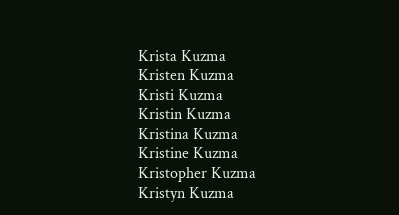Krista Kuzma
Kristen Kuzma
Kristi Kuzma
Kristin Kuzma
Kristina Kuzma
Kristine Kuzma
Kristopher Kuzma
Kristyn Kuzma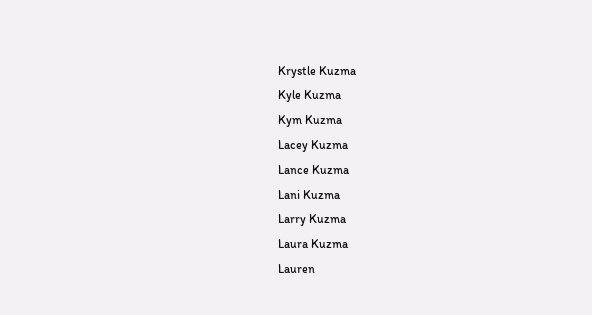Krystle Kuzma
Kyle Kuzma
Kym Kuzma
Lacey Kuzma
Lance Kuzma
Lani Kuzma
Larry Kuzma
Laura Kuzma
Lauren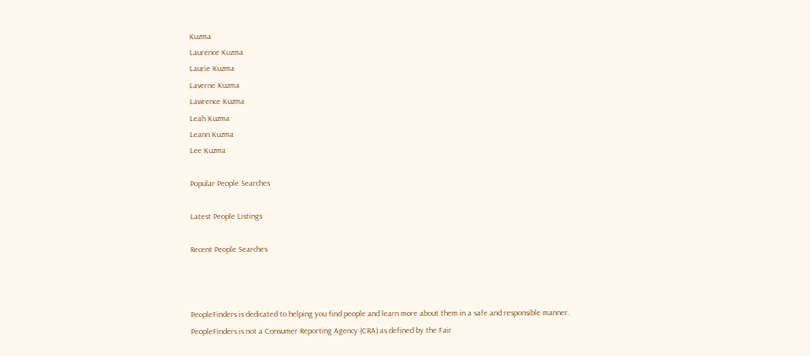Kuzma
Laurence Kuzma
Laurie Kuzma
Laverne Kuzma
Lawrence Kuzma
Leah Kuzma
Leann Kuzma
Lee Kuzma

Popular People Searches

Latest People Listings

Recent People Searches



PeopleFinders is dedicated to helping you find people and learn more about them in a safe and responsible manner. PeopleFinders is not a Consumer Reporting Agency (CRA) as defined by the Fair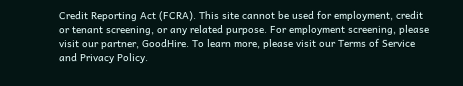Credit Reporting Act (FCRA). This site cannot be used for employment, credit or tenant screening, or any related purpose. For employment screening, please visit our partner, GoodHire. To learn more, please visit our Terms of Service and Privacy Policy.